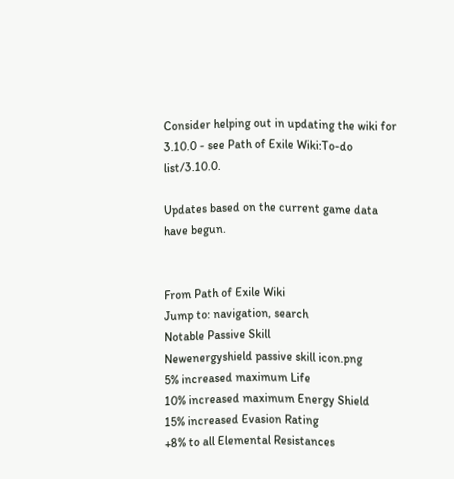Consider helping out in updating the wiki for 3.10.0 - see Path of Exile Wiki:To-do list/3.10.0.

Updates based on the current game data have begun.


From Path of Exile Wiki
Jump to: navigation, search
Notable Passive Skill
Newenergyshield passive skill icon.png
5% increased maximum Life
10% increased maximum Energy Shield
15% increased Evasion Rating
+8% to all Elemental Resistances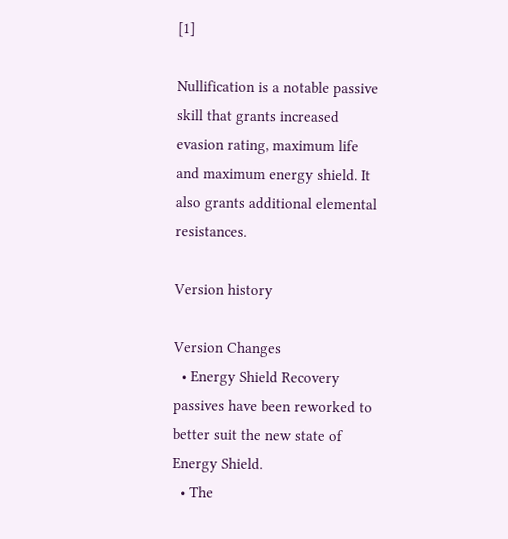[1]

Nullification is a notable passive skill that grants increased evasion rating, maximum life and maximum energy shield. It also grants additional elemental resistances.

Version history

Version Changes
  • Energy Shield Recovery passives have been reworked to better suit the new state of Energy Shield.
  • The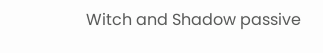Witch and Shadow passive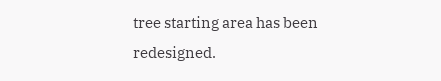tree starting area has been redesigned.